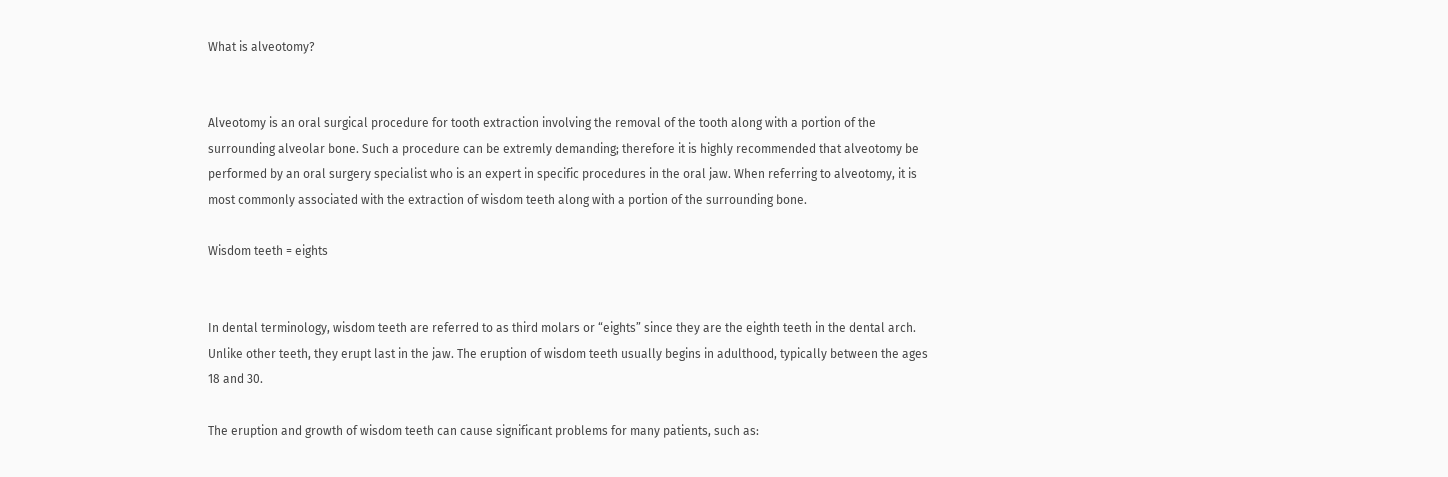What is alveotomy?


Alveotomy is an oral surgical procedure for tooth extraction involving the removal of the tooth along with a portion of the surrounding alveolar bone. Such a procedure can be extremly demanding; therefore it is highly recommended that alveotomy be performed by an oral surgery specialist who is an expert in specific procedures in the oral jaw. When referring to alveotomy, it is most commonly associated with the extraction of wisdom teeth along with a portion of the surrounding bone.

Wisdom teeth = eights


In dental terminology, wisdom teeth are referred to as third molars or “eights” since they are the eighth teeth in the dental arch. Unlike other teeth, they erupt last in the jaw. The eruption of wisdom teeth usually begins in adulthood, typically between the ages 18 and 30.

The eruption and growth of wisdom teeth can cause significant problems for many patients, such as: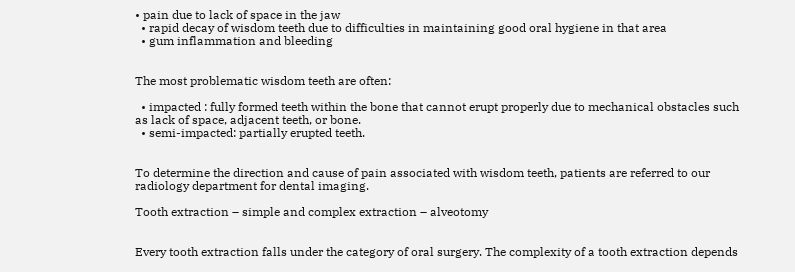• pain due to lack of space in the jaw
  • rapid decay of wisdom teeth due to difficulties in maintaining good oral hygiene in that area
  • gum inflammation and bleeding


The most problematic wisdom teeth are often:

  • impacted : fully formed teeth within the bone that cannot erupt properly due to mechanical obstacles such as lack of space, adjacent teeth, or bone.
  • semi-impacted: partially erupted teeth.


To determine the direction and cause of pain associated with wisdom teeth, patients are referred to our radiology department for dental imaging.

Tooth extraction – simple and complex extraction – alveotomy


Every tooth extraction falls under the category of oral surgery. The complexity of a tooth extraction depends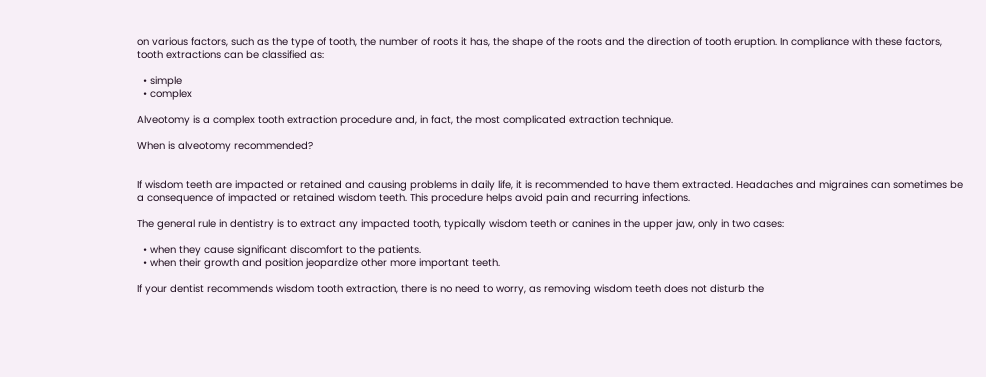on various factors, such as the type of tooth, the number of roots it has, the shape of the roots and the direction of tooth eruption. In compliance with these factors, tooth extractions can be classified as:

  • simple
  • complex

Alveotomy is a complex tooth extraction procedure and, in fact, the most complicated extraction technique.

When is alveotomy recommended?


If wisdom teeth are impacted or retained and causing problems in daily life, it is recommended to have them extracted. Headaches and migraines can sometimes be a consequence of impacted or retained wisdom teeth. This procedure helps avoid pain and recurring infections.

The general rule in dentistry is to extract any impacted tooth, typically wisdom teeth or canines in the upper jaw, only in two cases:

  • when they cause significant discomfort to the patients.
  • when their growth and position jeopardize other more important teeth.

If your dentist recommends wisdom tooth extraction, there is no need to worry, as removing wisdom teeth does not disturb the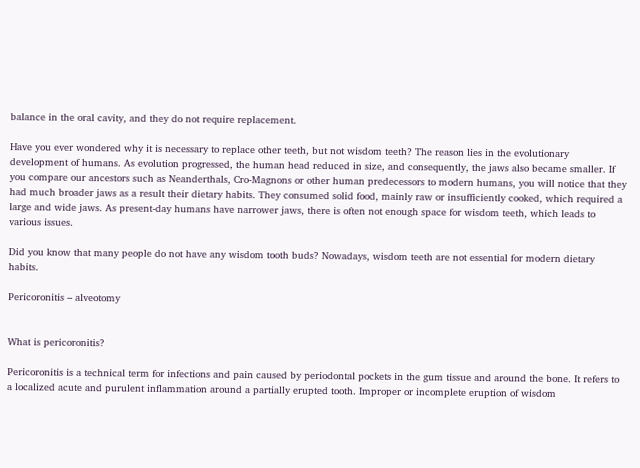balance in the oral cavity, and they do not require replacement.

Have you ever wondered why it is necessary to replace other teeth, but not wisdom teeth? The reason lies in the evolutionary development of humans. As evolution progressed, the human head reduced in size, and consequently, the jaws also became smaller. If you compare our ancestors such as Neanderthals, Cro-Magnons or other human predecessors to modern humans, you will notice that they had much broader jaws as a result their dietary habits. They consumed solid food, mainly raw or insufficiently cooked, which required a large and wide jaws. As present-day humans have narrower jaws, there is often not enough space for wisdom teeth, which leads to various issues.

Did you know that many people do not have any wisdom tooth buds? Nowadays, wisdom teeth are not essential for modern dietary habits.

Pericoronitis – alveotomy


What is pericoronitis?

Pericoronitis is a technical term for infections and pain caused by periodontal pockets in the gum tissue and around the bone. It refers to a localized acute and purulent inflammation around a partially erupted tooth. Improper or incomplete eruption of wisdom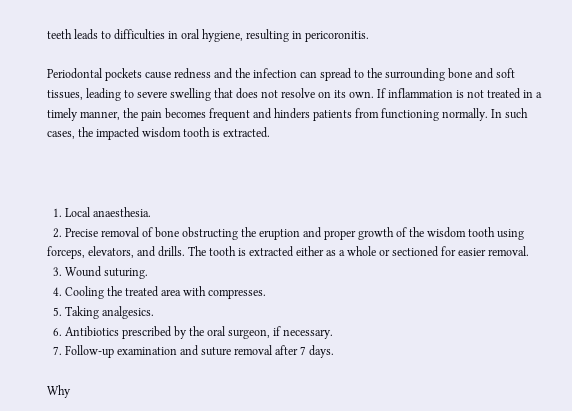teeth leads to difficulties in oral hygiene, resulting in pericoronitis.

Periodontal pockets cause redness and the infection can spread to the surrounding bone and soft tissues, leading to severe swelling that does not resolve on its own. If inflammation is not treated in a timely manner, the pain becomes frequent and hinders patients from functioning normally. In such cases, the impacted wisdom tooth is extracted.



  1. Local anaesthesia.
  2. Precise removal of bone obstructing the eruption and proper growth of the wisdom tooth using forceps, elevators, and drills. The tooth is extracted either as a whole or sectioned for easier removal.
  3. Wound suturing.
  4. Cooling the treated area with compresses.
  5. Taking analgesics.
  6. Antibiotics prescribed by the oral surgeon, if necessary.
  7. Follow-up examination and suture removal after 7 days.

Why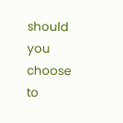should you choose to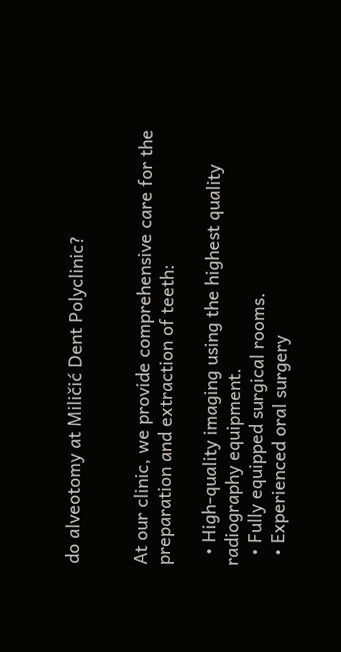do alveotomy at Miličić Dent Polyclinic?


At our clinic, we provide comprehensive care for the preparation and extraction of teeth:

  • High-quality imaging using the highest quality radiography equipment.
  • Fully equipped surgical rooms.
  • Experienced oral surgery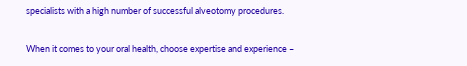specialists with a high number of successful alveotomy procedures.


When it comes to your oral health, choose expertise and experience –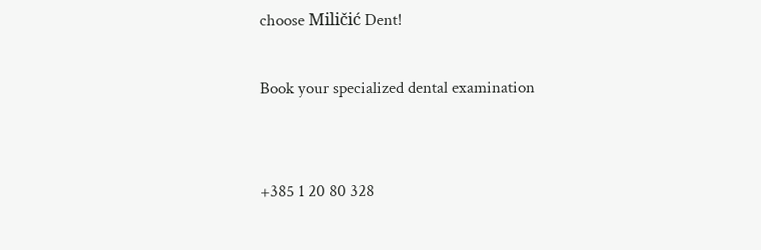choose Miličić Dent!

Book your specialized dental examination


+385 1 20 80 328